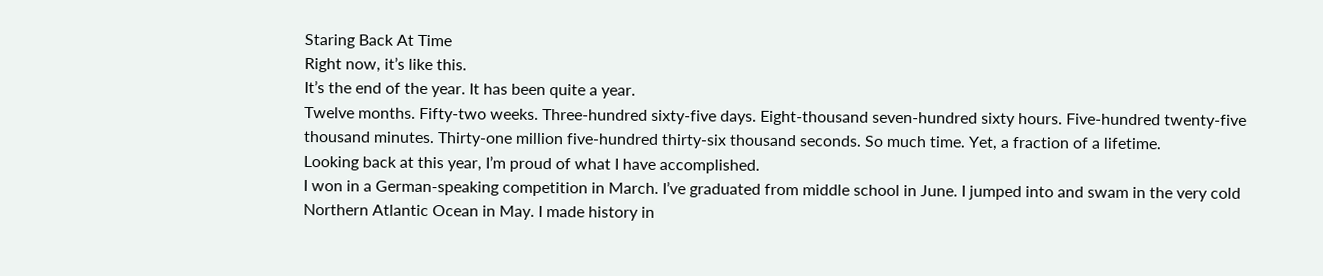Staring Back At Time
Right now, it’s like this.
It’s the end of the year. It has been quite a year.
Twelve months. Fifty-two weeks. Three-hundred sixty-five days. Eight-thousand seven-hundred sixty hours. Five-hundred twenty-five thousand minutes. Thirty-one million five-hundred thirty-six thousand seconds. So much time. Yet, a fraction of a lifetime.
Looking back at this year, I’m proud of what I have accomplished.
I won in a German-speaking competition in March. I’ve graduated from middle school in June. I jumped into and swam in the very cold Northern Atlantic Ocean in May. I made history in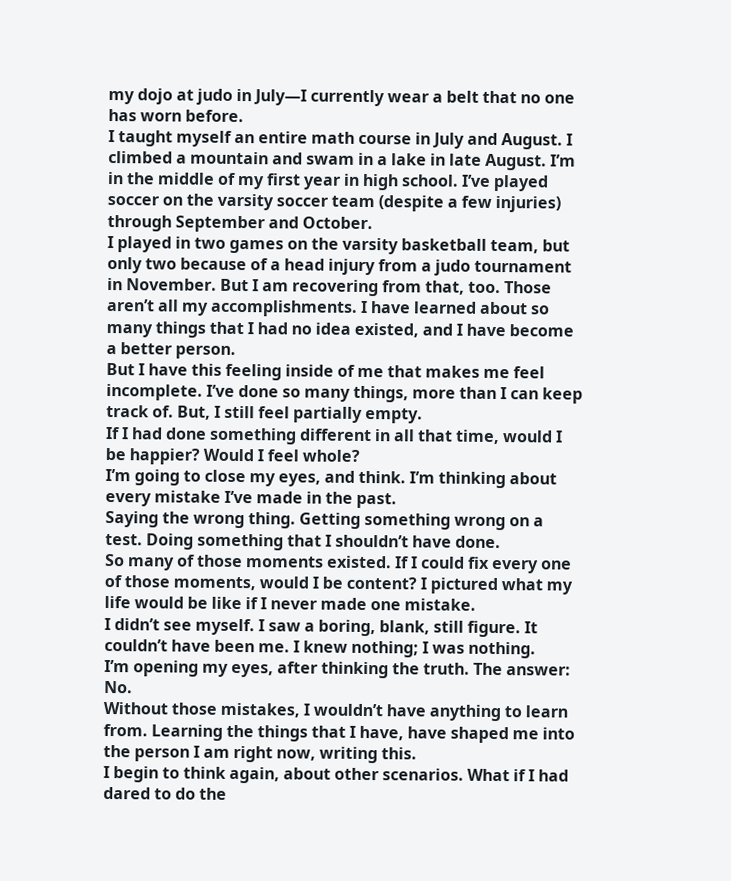my dojo at judo in July—I currently wear a belt that no one has worn before.
I taught myself an entire math course in July and August. I climbed a mountain and swam in a lake in late August. I’m in the middle of my first year in high school. I’ve played soccer on the varsity soccer team (despite a few injuries) through September and October.
I played in two games on the varsity basketball team, but only two because of a head injury from a judo tournament in November. But I am recovering from that, too. Those aren’t all my accomplishments. I have learned about so many things that I had no idea existed, and I have become a better person.
But I have this feeling inside of me that makes me feel incomplete. I’ve done so many things, more than I can keep track of. But, I still feel partially empty.
If I had done something different in all that time, would I be happier? Would I feel whole?
I’m going to close my eyes, and think. I’m thinking about every mistake I’ve made in the past.
Saying the wrong thing. Getting something wrong on a test. Doing something that I shouldn’t have done.
So many of those moments existed. If I could fix every one of those moments, would I be content? I pictured what my life would be like if I never made one mistake.
I didn’t see myself. I saw a boring, blank, still figure. It couldn’t have been me. I knew nothing; I was nothing.
I’m opening my eyes, after thinking the truth. The answer: No.
Without those mistakes, I wouldn’t have anything to learn from. Learning the things that I have, have shaped me into the person I am right now, writing this.
I begin to think again, about other scenarios. What if I had dared to do the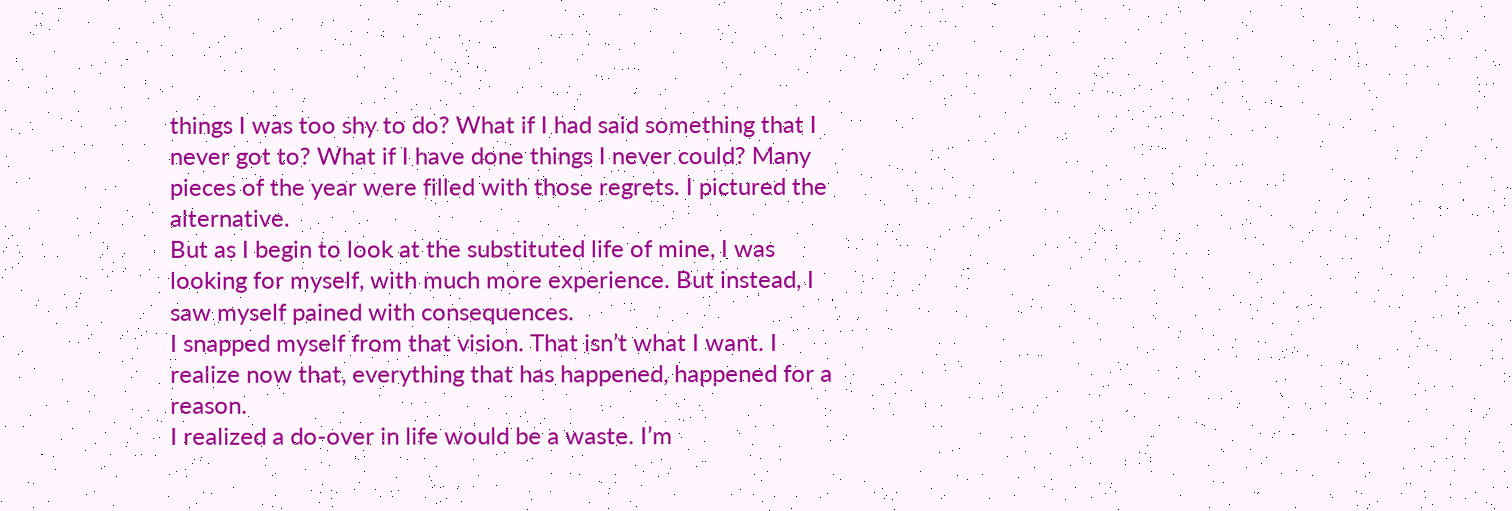things I was too shy to do? What if I had said something that I never got to? What if I have done things I never could? Many pieces of the year were filled with those regrets. I pictured the alternative.
But as I begin to look at the substituted life of mine, I was looking for myself, with much more experience. But instead, I saw myself pained with consequences.
I snapped myself from that vision. That isn’t what I want. I realize now that, everything that has happened, happened for a reason.
I realized a do-over in life would be a waste. I’m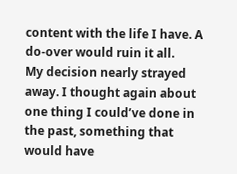content with the life I have. A do-over would ruin it all.
My decision nearly strayed away. I thought again about one thing I could’ve done in the past, something that would have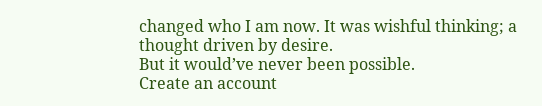changed who I am now. It was wishful thinking; a thought driven by desire.
But it would’ve never been possible.
Create an account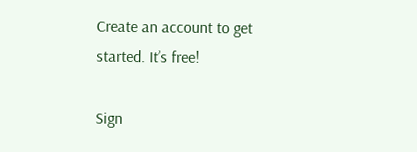Create an account to get started. It’s free!

Sign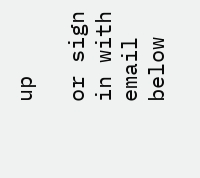up

or sign in with email below